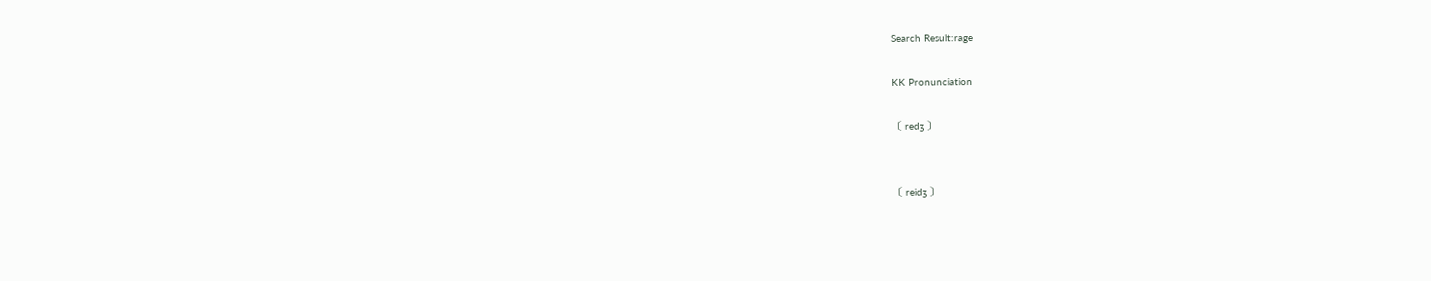Search Result:rage

KK Pronunciation

〔 redʒ 〕


〔 reidʒ 〕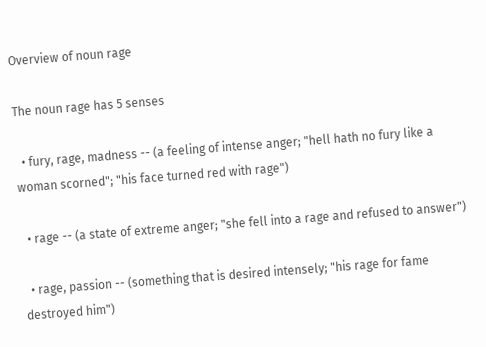Overview of noun rage

The noun rage has 5 senses

  • fury, rage, madness -- (a feeling of intense anger; "hell hath no fury like a woman scorned"; "his face turned red with rage")

  • rage -- (a state of extreme anger; "she fell into a rage and refused to answer")

  • rage, passion -- (something that is desired intensely; "his rage for fame destroyed him")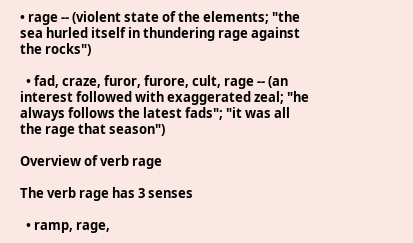• rage -- (violent state of the elements; "the sea hurled itself in thundering rage against the rocks")

  • fad, craze, furor, furore, cult, rage -- (an interest followed with exaggerated zeal; "he always follows the latest fads"; "it was all the rage that season")

Overview of verb rage

The verb rage has 3 senses

  • ramp, rage,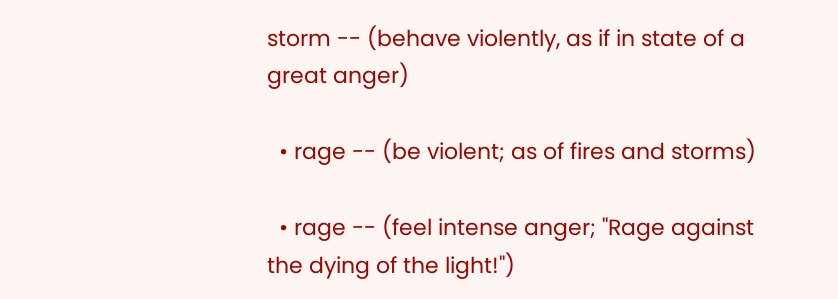storm -- (behave violently, as if in state of a great anger)

  • rage -- (be violent; as of fires and storms)

  • rage -- (feel intense anger; "Rage against the dying of the light!")